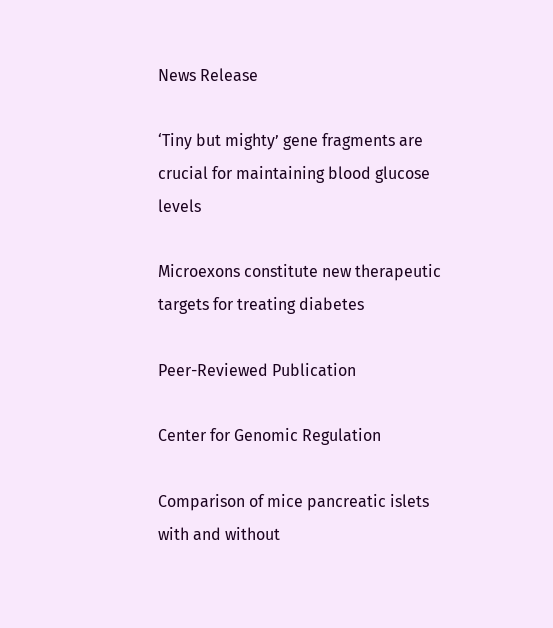News Release

‘Tiny but mighty’ gene fragments are crucial for maintaining blood glucose levels

Microexons constitute new therapeutic targets for treating diabetes

Peer-Reviewed Publication

Center for Genomic Regulation

Comparison of mice pancreatic islets with and without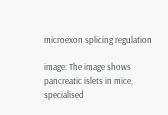microexon splicing regulation

image: The image shows pancreatic islets in mice, specialised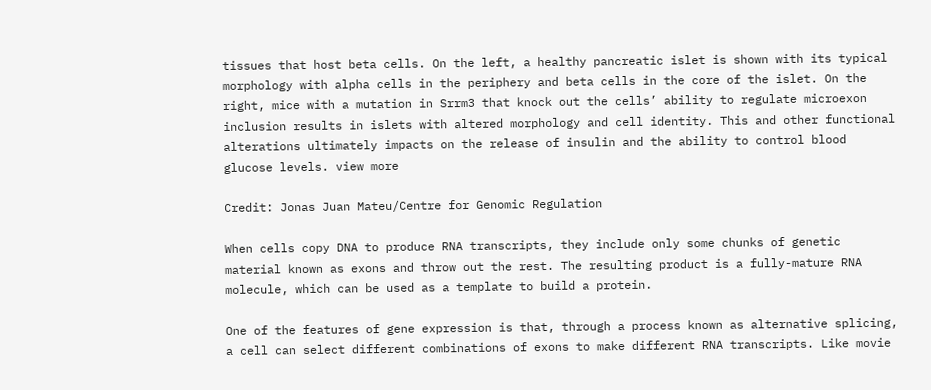tissues that host beta cells. On the left, a healthy pancreatic islet is shown with its typical morphology with alpha cells in the periphery and beta cells in the core of the islet. On the right, mice with a mutation in Srrm3 that knock out the cells’ ability to regulate microexon inclusion results in islets with altered morphology and cell identity. This and other functional alterations ultimately impacts on the release of insulin and the ability to control blood glucose levels. view more

Credit: Jonas Juan Mateu/Centre for Genomic Regulation

When cells copy DNA to produce RNA transcripts, they include only some chunks of genetic material known as exons and throw out the rest. The resulting product is a fully-mature RNA molecule, which can be used as a template to build a protein.

One of the features of gene expression is that, through a process known as alternative splicing, a cell can select different combinations of exons to make different RNA transcripts. Like movie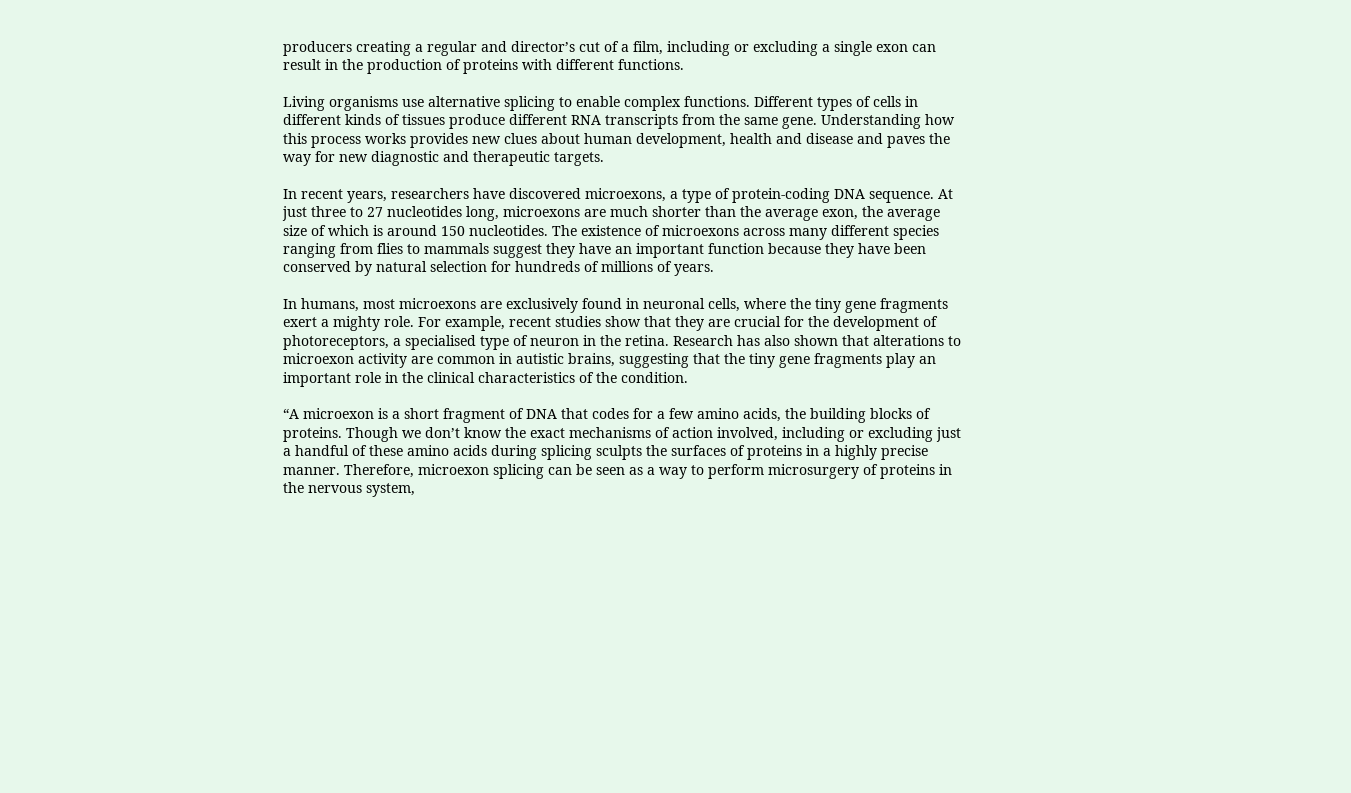producers creating a regular and director’s cut of a film, including or excluding a single exon can result in the production of proteins with different functions.

Living organisms use alternative splicing to enable complex functions. Different types of cells in different kinds of tissues produce different RNA transcripts from the same gene. Understanding how this process works provides new clues about human development, health and disease and paves the way for new diagnostic and therapeutic targets.

In recent years, researchers have discovered microexons, a type of protein-coding DNA sequence. At just three to 27 nucleotides long, microexons are much shorter than the average exon, the average size of which is around 150 nucleotides. The existence of microexons across many different species ranging from flies to mammals suggest they have an important function because they have been conserved by natural selection for hundreds of millions of years.

In humans, most microexons are exclusively found in neuronal cells, where the tiny gene fragments exert a mighty role. For example, recent studies show that they are crucial for the development of photoreceptors, a specialised type of neuron in the retina. Research has also shown that alterations to microexon activity are common in autistic brains, suggesting that the tiny gene fragments play an important role in the clinical characteristics of the condition.

“A microexon is a short fragment of DNA that codes for a few amino acids, the building blocks of proteins. Though we don’t know the exact mechanisms of action involved, including or excluding just a handful of these amino acids during splicing sculpts the surfaces of proteins in a highly precise manner. Therefore, microexon splicing can be seen as a way to perform microsurgery of proteins in the nervous system,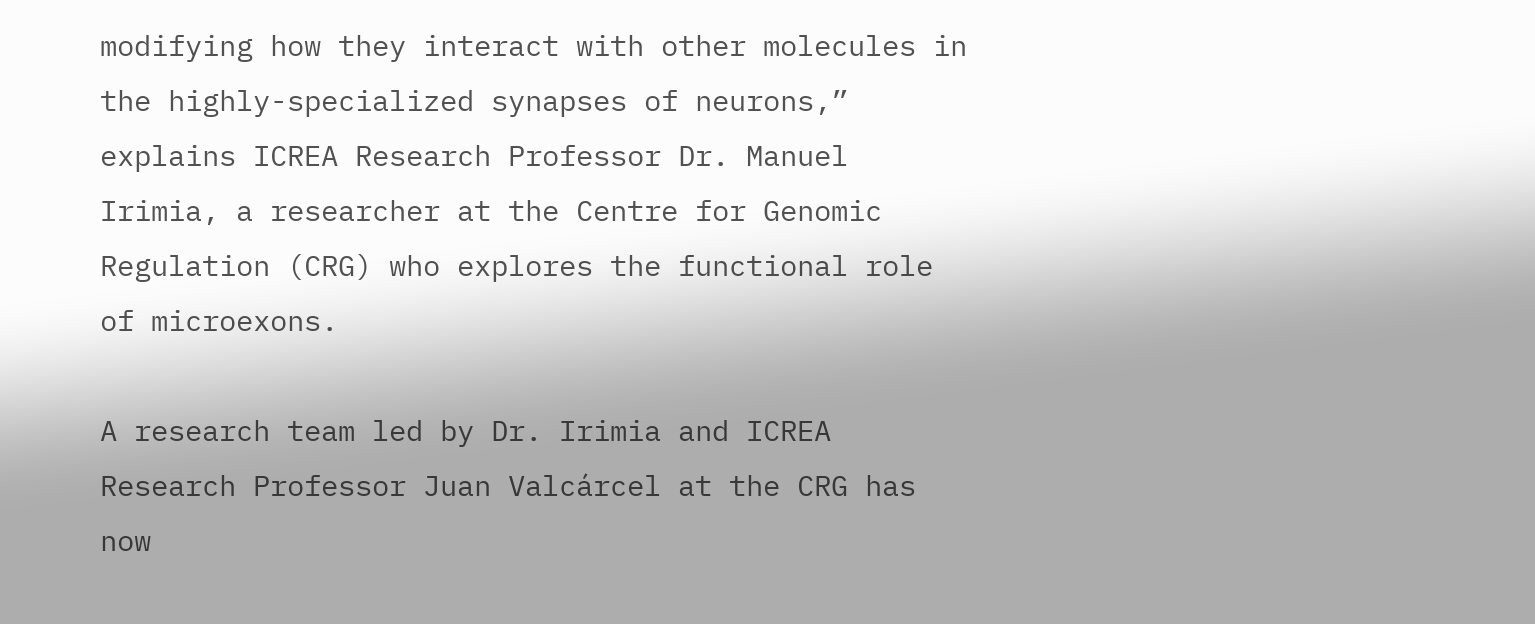modifying how they interact with other molecules in the highly-specialized synapses of neurons,” explains ICREA Research Professor Dr. Manuel Irimia, a researcher at the Centre for Genomic Regulation (CRG) who explores the functional role of microexons.

A research team led by Dr. Irimia and ICREA Research Professor Juan Valcárcel at the CRG has now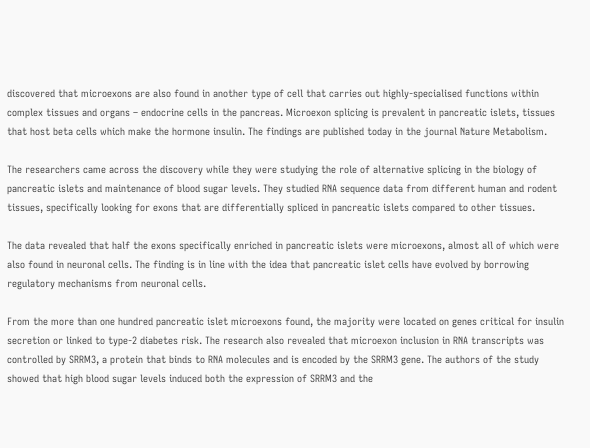discovered that microexons are also found in another type of cell that carries out highly-specialised functions within complex tissues and organs – endocrine cells in the pancreas. Microexon splicing is prevalent in pancreatic islets, tissues that host beta cells which make the hormone insulin. The findings are published today in the journal Nature Metabolism.

The researchers came across the discovery while they were studying the role of alternative splicing in the biology of pancreatic islets and maintenance of blood sugar levels. They studied RNA sequence data from different human and rodent tissues, specifically looking for exons that are differentially spliced in pancreatic islets compared to other tissues.

The data revealed that half the exons specifically enriched in pancreatic islets were microexons, almost all of which were also found in neuronal cells. The finding is in line with the idea that pancreatic islet cells have evolved by borrowing regulatory mechanisms from neuronal cells.

From the more than one hundred pancreatic islet microexons found, the majority were located on genes critical for insulin secretion or linked to type-2 diabetes risk. The research also revealed that microexon inclusion in RNA transcripts was controlled by SRRM3, a protein that binds to RNA molecules and is encoded by the SRRM3 gene. The authors of the study showed that high blood sugar levels induced both the expression of SRRM3 and the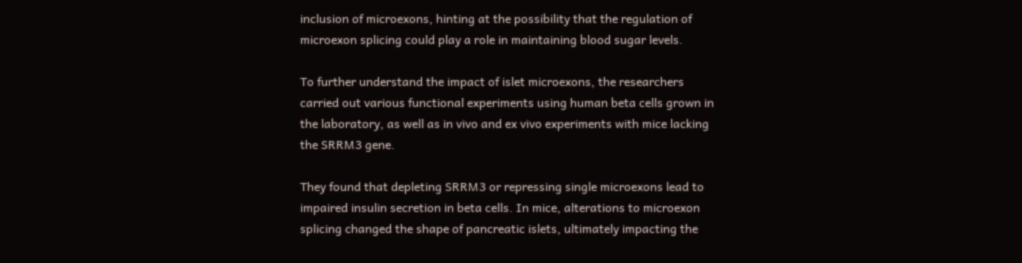inclusion of microexons, hinting at the possibility that the regulation of microexon splicing could play a role in maintaining blood sugar levels.

To further understand the impact of islet microexons, the researchers carried out various functional experiments using human beta cells grown in the laboratory, as well as in vivo and ex vivo experiments with mice lacking the SRRM3 gene.

They found that depleting SRRM3 or repressing single microexons lead to impaired insulin secretion in beta cells. In mice, alterations to microexon splicing changed the shape of pancreatic islets, ultimately impacting the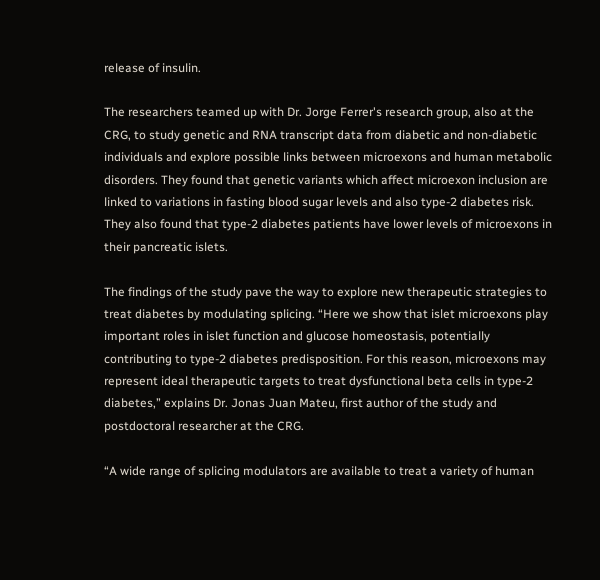release of insulin.

The researchers teamed up with Dr. Jorge Ferrer's research group, also at the CRG, to study genetic and RNA transcript data from diabetic and non-diabetic individuals and explore possible links between microexons and human metabolic disorders. They found that genetic variants which affect microexon inclusion are linked to variations in fasting blood sugar levels and also type-2 diabetes risk. They also found that type-2 diabetes patients have lower levels of microexons in their pancreatic islets.

The findings of the study pave the way to explore new therapeutic strategies to treat diabetes by modulating splicing. “Here we show that islet microexons play important roles in islet function and glucose homeostasis, potentially contributing to type-2 diabetes predisposition. For this reason, microexons may represent ideal therapeutic targets to treat dysfunctional beta cells in type-2 diabetes,” explains Dr. Jonas Juan Mateu, first author of the study and postdoctoral researcher at the CRG.

“A wide range of splicing modulators are available to treat a variety of human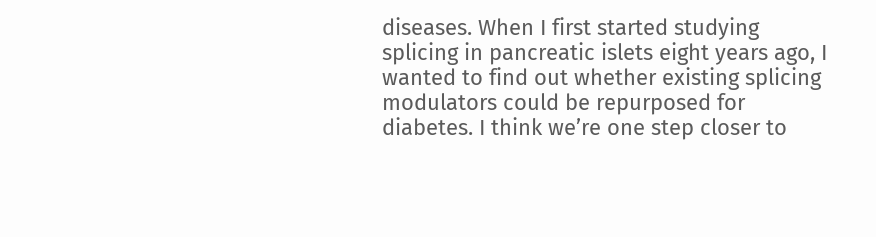diseases. When I first started studying splicing in pancreatic islets eight years ago, I wanted to find out whether existing splicing modulators could be repurposed for diabetes. I think we’re one step closer to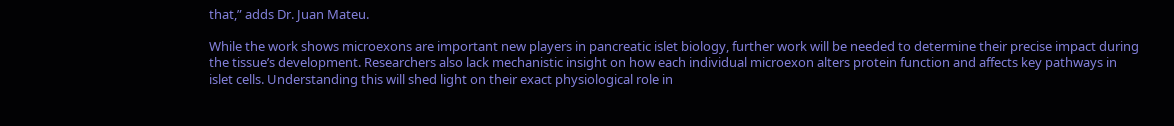that,” adds Dr. Juan Mateu.

While the work shows microexons are important new players in pancreatic islet biology, further work will be needed to determine their precise impact during the tissue’s development. Researchers also lack mechanistic insight on how each individual microexon alters protein function and affects key pathways in islet cells. Understanding this will shed light on their exact physiological role in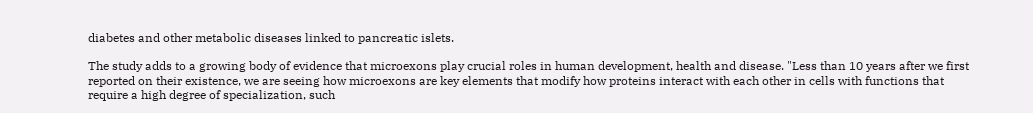diabetes and other metabolic diseases linked to pancreatic islets.

The study adds to a growing body of evidence that microexons play crucial roles in human development, health and disease. "Less than 10 years after we first reported on their existence, we are seeing how microexons are key elements that modify how proteins interact with each other in cells with functions that require a high degree of specialization, such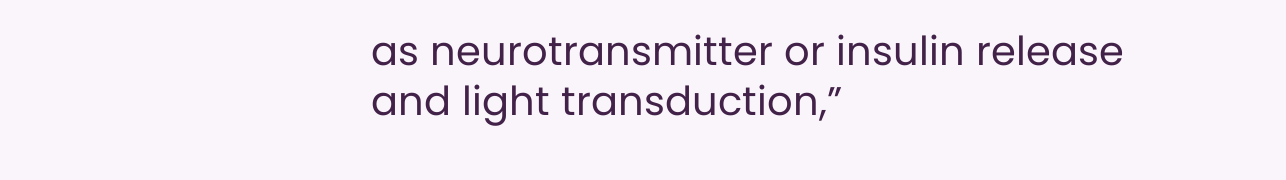as neurotransmitter or insulin release and light transduction,”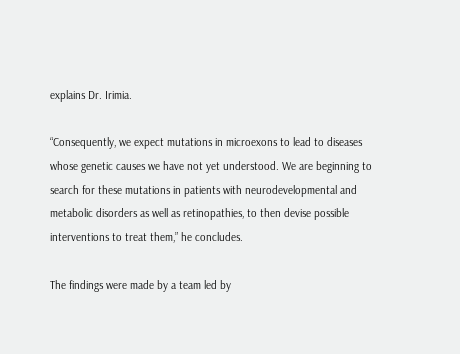explains Dr. Irimia.

“Consequently, we expect mutations in microexons to lead to diseases whose genetic causes we have not yet understood. We are beginning to search for these mutations in patients with neurodevelopmental and metabolic disorders as well as retinopathies, to then devise possible interventions to treat them,” he concludes.

The findings were made by a team led by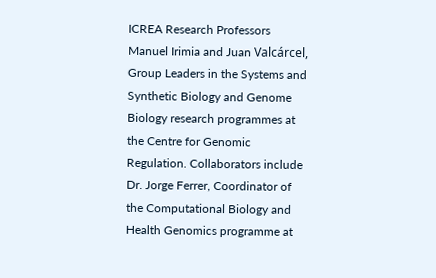ICREA Research Professors Manuel Irimia and Juan Valcárcel, Group Leaders in the Systems and Synthetic Biology and Genome Biology research programmes at the Centre for Genomic Regulation. Collaborators include Dr. Jorge Ferrer, Coordinator of the Computational Biology and Health Genomics programme at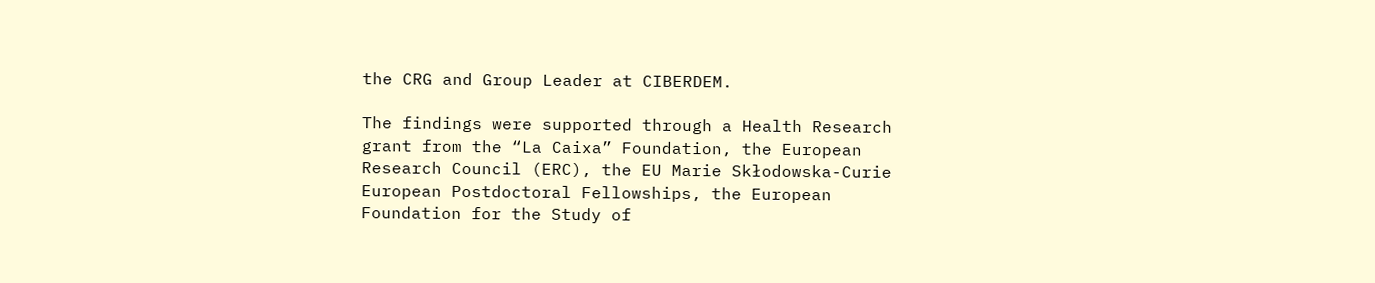the CRG and Group Leader at CIBERDEM.

The findings were supported through a Health Research grant from the “La Caixa” Foundation, the European Research Council (ERC), the EU Marie Skłodowska-Curie European Postdoctoral Fellowships, the European Foundation for the Study of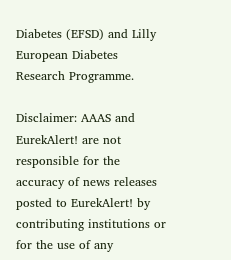Diabetes (EFSD) and Lilly European Diabetes Research Programme.

Disclaimer: AAAS and EurekAlert! are not responsible for the accuracy of news releases posted to EurekAlert! by contributing institutions or for the use of any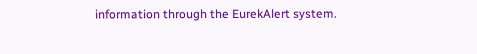information through the EurekAlert system.